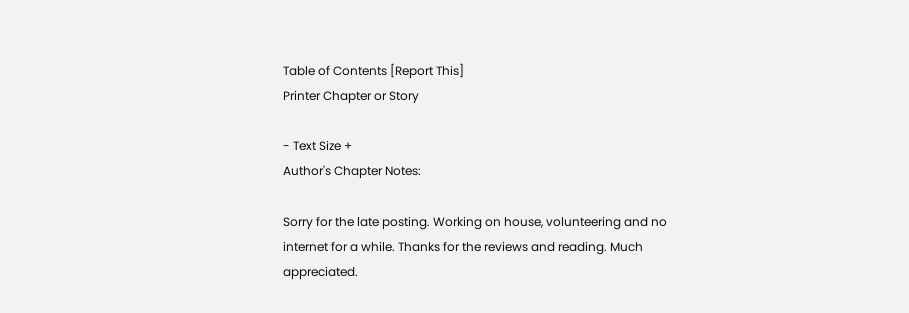Table of Contents [Report This]
Printer Chapter or Story

- Text Size +
Author's Chapter Notes:

Sorry for the late posting. Working on house, volunteering and no internet for a while. Thanks for the reviews and reading. Much appreciated.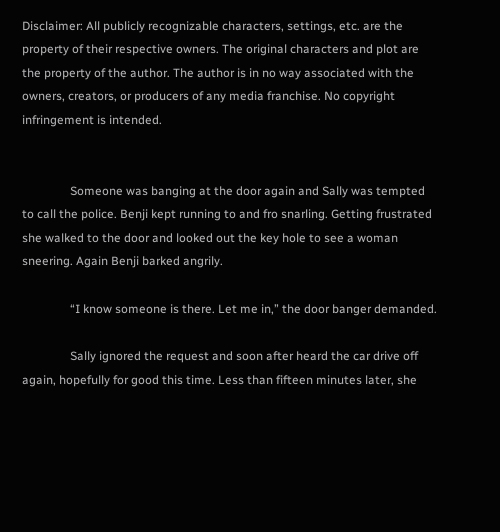Disclaimer: All publicly recognizable characters, settings, etc. are the property of their respective owners. The original characters and plot are the property of the author. The author is in no way associated with the owners, creators, or producers of any media franchise. No copyright infringement is intended.


                Someone was banging at the door again and Sally was tempted to call the police. Benji kept running to and fro snarling. Getting frustrated she walked to the door and looked out the key hole to see a woman sneering. Again Benji barked angrily.

                “I know someone is there. Let me in,” the door banger demanded.

                Sally ignored the request and soon after heard the car drive off again, hopefully for good this time. Less than fifteen minutes later, she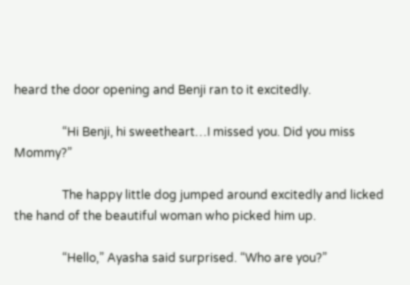heard the door opening and Benji ran to it excitedly.

                “Hi Benji, hi sweetheart…I missed you. Did you miss Mommy?”

                The happy little dog jumped around excitedly and licked the hand of the beautiful woman who picked him up.

                “Hello,” Ayasha said surprised. “Who are you?”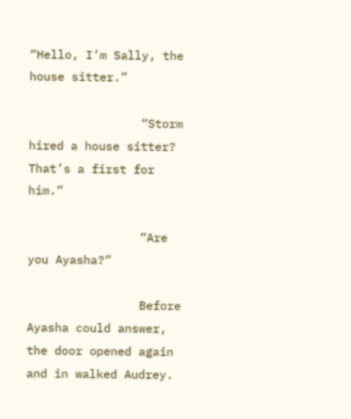“Hello, I’m Sally, the house sitter.”

                “Storm hired a house sitter? That’s a first for him.”

                “Are you Ayasha?”

                Before Ayasha could answer, the door opened again and in walked Audrey.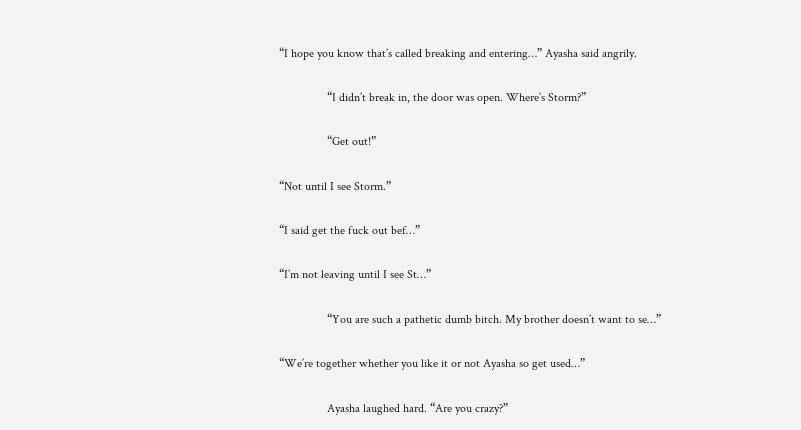“I hope you know that’s called breaking and entering…” Ayasha said angrily.

                “I didn’t break in, the door was open. Where’s Storm?”

                “Get out!”

“Not until I see Storm.”

“I said get the fuck out bef…”

“I’m not leaving until I see St…”

                “You are such a pathetic dumb bitch. My brother doesn’t want to se…”

“We’re together whether you like it or not Ayasha so get used…”

                Ayasha laughed hard. “Are you crazy?”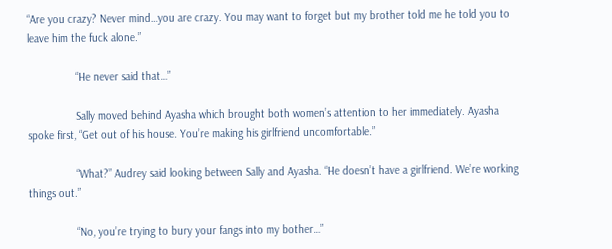“Are you crazy? Never mind…you are crazy. You may want to forget but my brother told me he told you to leave him the fuck alone.”

                “He never said that…”

                Sally moved behind Ayasha which brought both women’s attention to her immediately. Ayasha spoke first, “Get out of his house. You’re making his girlfriend uncomfortable.”

                “What?” Audrey said looking between Sally and Ayasha. “He doesn’t have a girlfriend. We’re working things out.”

                “No, you’re trying to bury your fangs into my bother…”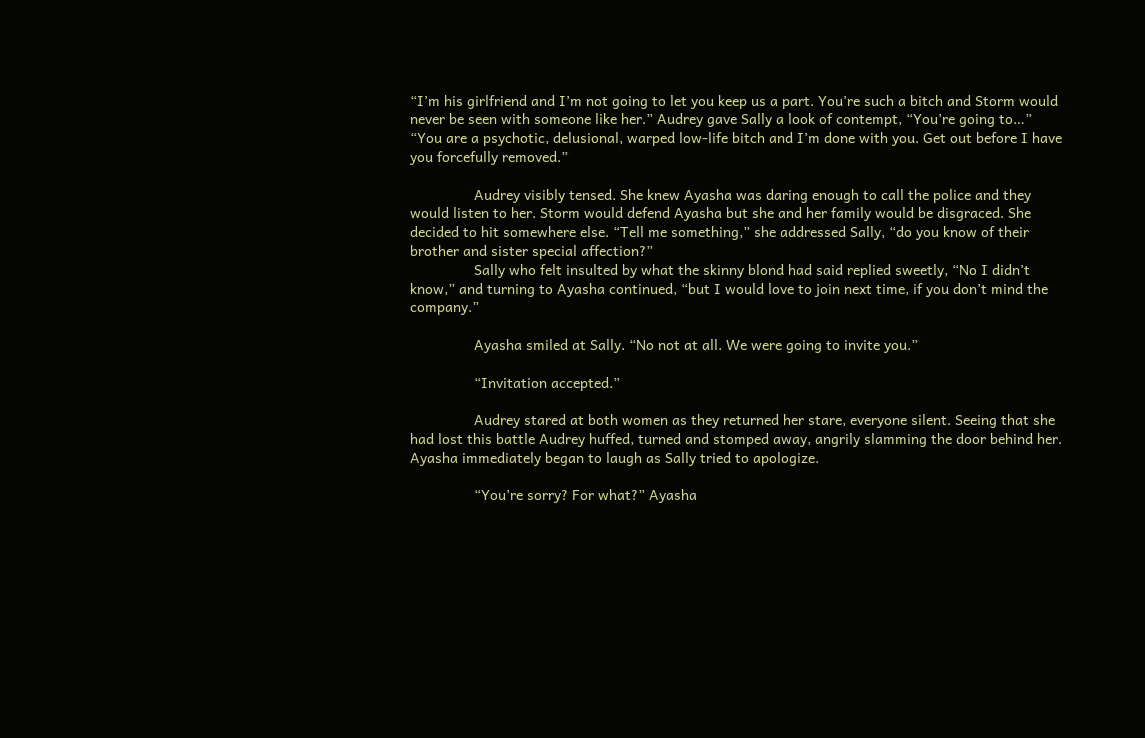“I’m his girlfriend and I’m not going to let you keep us a part. You’re such a bitch and Storm would never be seen with someone like her.” Audrey gave Sally a look of contempt, “You’re going to…”           “You are a psychotic, delusional, warped low-life bitch and I’m done with you. Get out before I have you forcefully removed.”

                Audrey visibly tensed. She knew Ayasha was daring enough to call the police and they would listen to her. Storm would defend Ayasha but she and her family would be disgraced. She decided to hit somewhere else. “Tell me something,” she addressed Sally, “do you know of their brother and sister special affection?”
                Sally who felt insulted by what the skinny blond had said replied sweetly, “No I didn’t know,” and turning to Ayasha continued, “but I would love to join next time, if you don’t mind the company.”

                Ayasha smiled at Sally. “No not at all. We were going to invite you.”

                “Invitation accepted.”

                Audrey stared at both women as they returned her stare, everyone silent. Seeing that she had lost this battle Audrey huffed, turned and stomped away, angrily slamming the door behind her.  Ayasha immediately began to laugh as Sally tried to apologize.

                “You’re sorry? For what?” Ayasha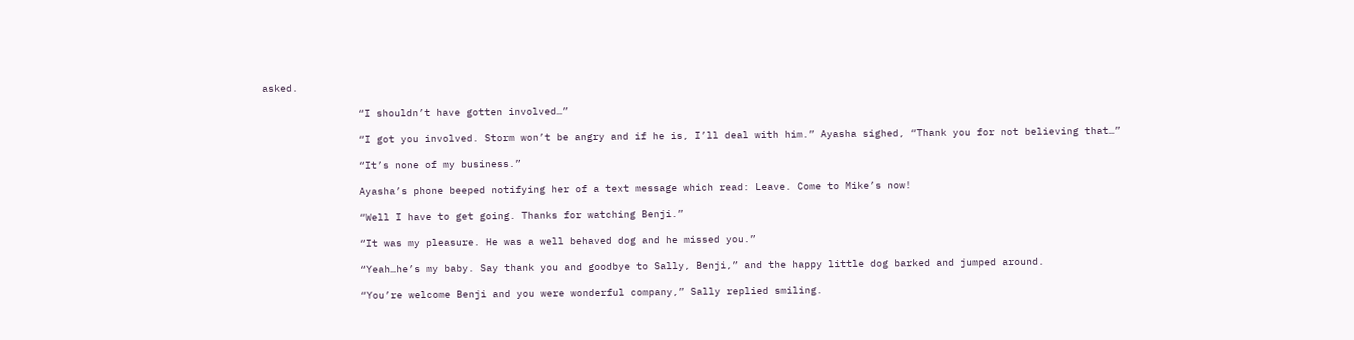asked.

                “I shouldn’t have gotten involved…”

                “I got you involved. Storm won’t be angry and if he is, I’ll deal with him.” Ayasha sighed, “Thank you for not believing that…”

                “It’s none of my business.”

                Ayasha’s phone beeped notifying her of a text message which read: Leave. Come to Mike’s now!

                “Well I have to get going. Thanks for watching Benji.”

                “It was my pleasure. He was a well behaved dog and he missed you.”

                “Yeah…he’s my baby. Say thank you and goodbye to Sally, Benji,” and the happy little dog barked and jumped around.

                “You’re welcome Benji and you were wonderful company,” Sally replied smiling.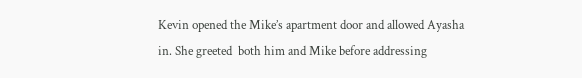Kevin opened the Mike’s apartment door and allowed Ayasha in. She greeted  both him and Mike before addressing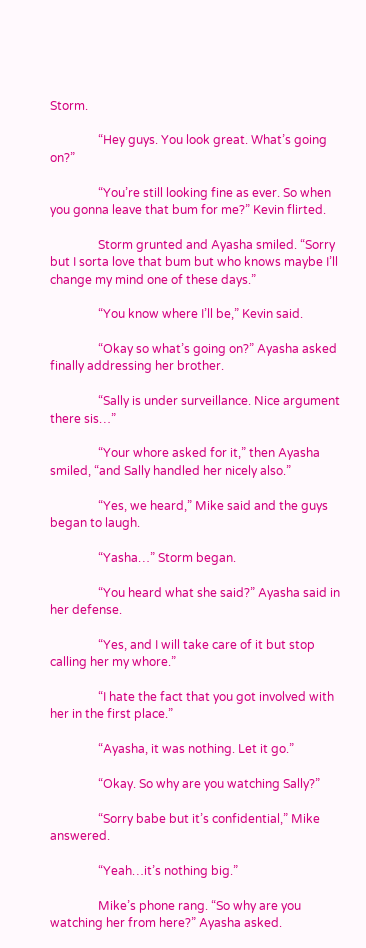Storm.

                “Hey guys. You look great. What’s going on?”

                “You’re still looking fine as ever. So when you gonna leave that bum for me?” Kevin flirted.

                Storm grunted and Ayasha smiled. “Sorry but I sorta love that bum but who knows maybe I’ll change my mind one of these days.”

                “You know where I’ll be,” Kevin said.

                “Okay so what’s going on?” Ayasha asked finally addressing her brother.

                “Sally is under surveillance. Nice argument there sis…”

                “Your whore asked for it,” then Ayasha smiled, “and Sally handled her nicely also.”

                “Yes, we heard,” Mike said and the guys began to laugh.

                “Yasha…” Storm began.

                “You heard what she said?” Ayasha said in her defense.

                “Yes, and I will take care of it but stop calling her my whore.”

                “I hate the fact that you got involved with her in the first place.”

                “Ayasha, it was nothing. Let it go.”

                “Okay. So why are you watching Sally?”

                “Sorry babe but it’s confidential,” Mike answered.

                “Yeah…it’s nothing big.”

                Mike’s phone rang. “So why are you watching her from here?” Ayasha asked.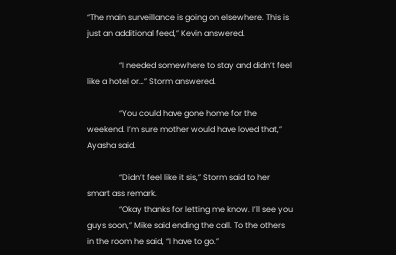“The main surveillance is going on elsewhere. This is just an additional feed,” Kevin answered.

                “I needed somewhere to stay and didn’t feel like a hotel or…” Storm answered.

                “You could have gone home for the weekend. I’m sure mother would have loved that,” Ayasha said.

                “Didn’t feel like it sis,” Storm said to her smart ass remark.
                “Okay thanks for letting me know. I’ll see you guys soon,” Mike said ending the call. To the others in the room he said, “I have to go.”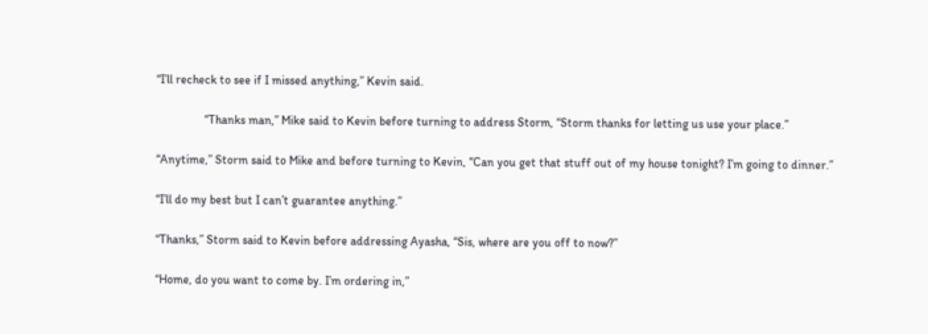“I’ll recheck to see if I missed anything,” Kevin said.

                “Thanks man,” Mike said to Kevin before turning to address Storm, “Storm thanks for letting us use your place.”

“Anytime,” Storm said to Mike and before turning to Kevin, “Can you get that stuff out of my house tonight? I’m going to dinner.”

“I’ll do my best but I can’t guarantee anything.”

“Thanks,” Storm said to Kevin before addressing Ayasha, “Sis, where are you off to now?”

“Home, do you want to come by. I’m ordering in,”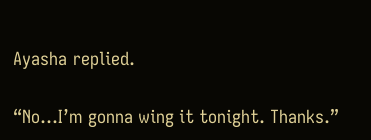Ayasha replied.

“No…I’m gonna wing it tonight. Thanks.”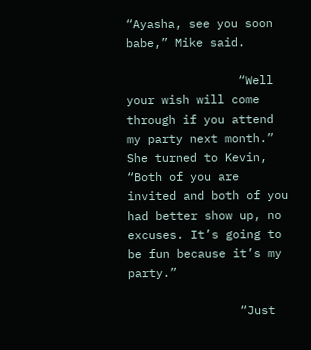“Ayasha, see you soon babe,” Mike said.

                “Well your wish will come through if you attend my party next month.” She turned to Kevin, “Both of you are invited and both of you had better show up, no excuses. It’s going to be fun because it’s my party.”

                “Just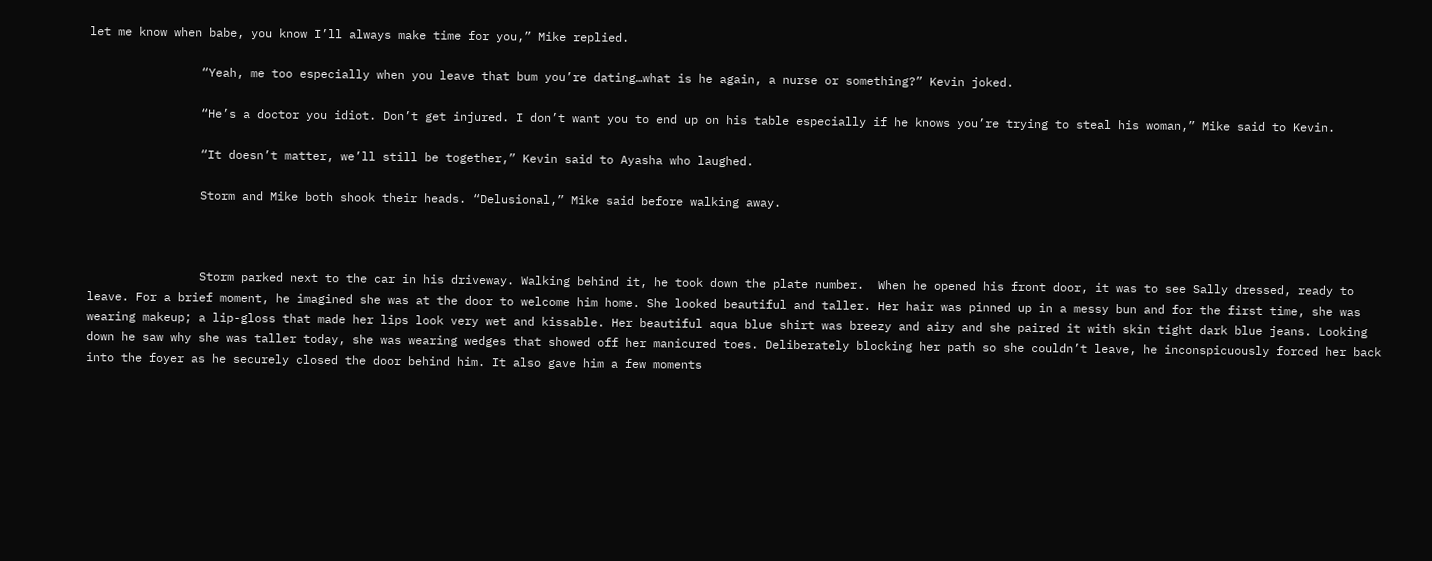let me know when babe, you know I’ll always make time for you,” Mike replied.

                “Yeah, me too especially when you leave that bum you’re dating…what is he again, a nurse or something?” Kevin joked.

                “He’s a doctor you idiot. Don’t get injured. I don’t want you to end up on his table especially if he knows you’re trying to steal his woman,” Mike said to Kevin.

                “It doesn’t matter, we’ll still be together,” Kevin said to Ayasha who laughed.

                Storm and Mike both shook their heads. “Delusional,” Mike said before walking away.



                Storm parked next to the car in his driveway. Walking behind it, he took down the plate number.  When he opened his front door, it was to see Sally dressed, ready to leave. For a brief moment, he imagined she was at the door to welcome him home. She looked beautiful and taller. Her hair was pinned up in a messy bun and for the first time, she was wearing makeup; a lip-gloss that made her lips look very wet and kissable. Her beautiful aqua blue shirt was breezy and airy and she paired it with skin tight dark blue jeans. Looking down he saw why she was taller today, she was wearing wedges that showed off her manicured toes. Deliberately blocking her path so she couldn’t leave, he inconspicuously forced her back into the foyer as he securely closed the door behind him. It also gave him a few moments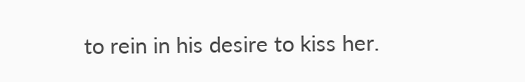to rein in his desire to kiss her.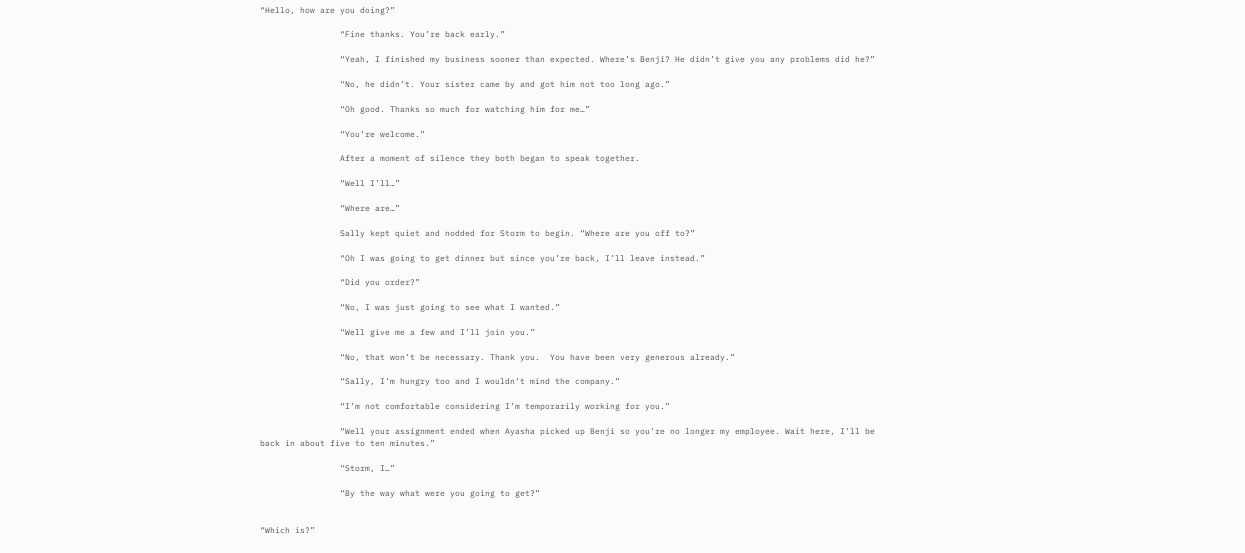“Hello, how are you doing?”

                “Fine thanks. You’re back early.”

                “Yeah, I finished my business sooner than expected. Where’s Benji? He didn’t give you any problems did he?”

                “No, he didn’t. Your sister came by and got him not too long ago.”

                “Oh good. Thanks so much for watching him for me…”

                “You’re welcome.”

                After a moment of silence they both began to speak together.

                “Well I’ll…”

                “Where are…”

                Sally kept quiet and nodded for Storm to begin. “Where are you off to?”

                “Oh I was going to get dinner but since you’re back, I’ll leave instead.”

                “Did you order?”

                “No, I was just going to see what I wanted.”

                “Well give me a few and I’ll join you.”

                “No, that won’t be necessary. Thank you.  You have been very generous already.”

                “Sally, I’m hungry too and I wouldn’t mind the company.”

                “I’m not comfortable considering I’m temporarily working for you.”

                “Well your assignment ended when Ayasha picked up Benji so you’re no longer my employee. Wait here, I’ll be back in about five to ten minutes.”

                “Storm, I…”

                “By the way what were you going to get?”


“Which is?”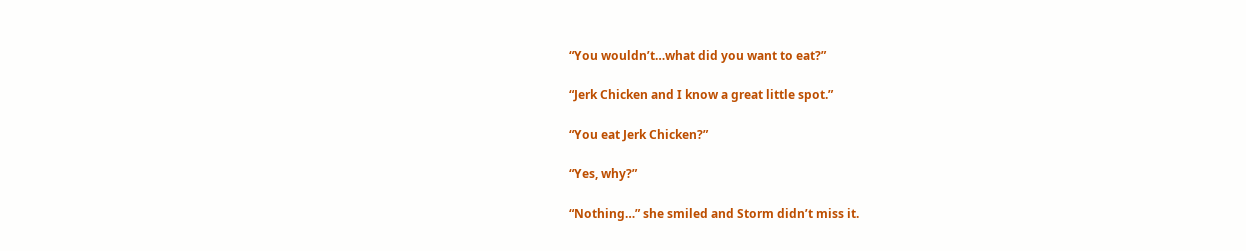“You wouldn’t…what did you want to eat?”

“Jerk Chicken and I know a great little spot.”

“You eat Jerk Chicken?”

“Yes, why?”

“Nothing…” she smiled and Storm didn’t miss it.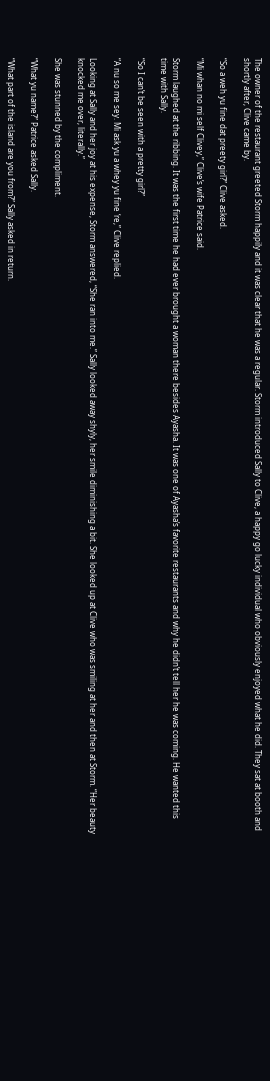The owner of the restaurant greeted Storm happily and it was clear that he was a regular. Storm introduced Sally to Clive, a happy go lucky individual who obviously enjoyed what he did. They sat at booth and shortly after, Clive came by.

“So a weh yu fine dat preety girl?” Clive asked.

“Mi whan no mi self Clivey,” Clive’s wife Patrice said.

Storm laughed at the ribbing. It was the first time he had ever brought a woman there besides Ayasha. It was one of Ayasha’s favorite restaurants and why he didn’t tell her he was coming. He wanted this time with Sally.

“So I can’t be seen with a pretty girl?”

“A nu so me sey. Mi ask yu a whey yu fine ‘re,” Clive replied.

Looking at Sally and her joy at his expense, Storm answered, “She ran into me.” Sally looked away shyly, her smile diminishing a bit. She looked up at Clive who was smiling at her and then at Storm. “Her beauty knocked me over, literally.”

She was stunned by the compliment.

“What yu name?” Patrice asked Sally.

“What part of the island are you from?” Sally asked in return.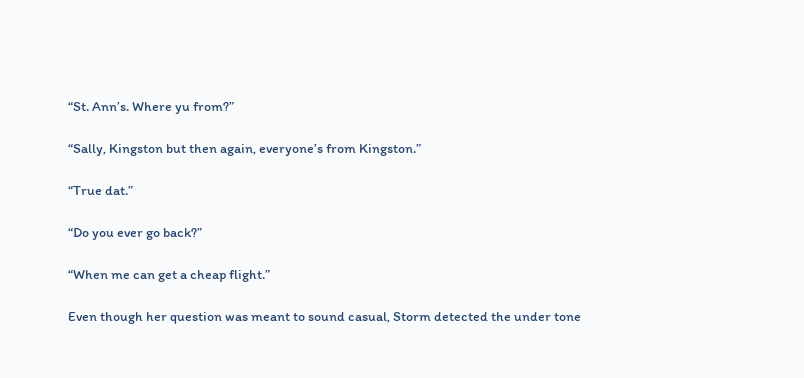“St. Ann’s. Where yu from?”

“Sally, Kingston but then again, everyone’s from Kingston.”

“True dat.”

“Do you ever go back?”

“When me can get a cheap flight.”

Even though her question was meant to sound casual, Storm detected the under tone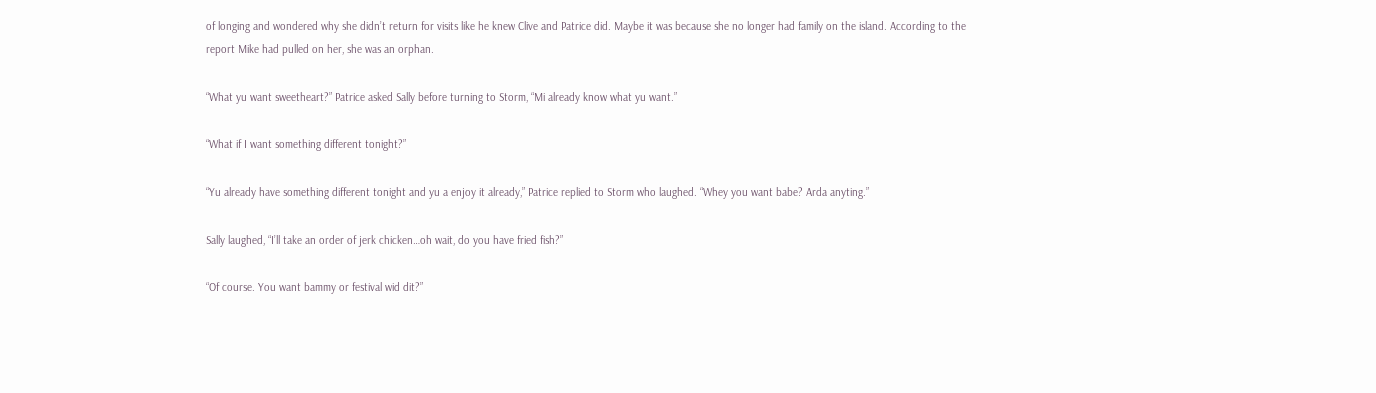of longing and wondered why she didn’t return for visits like he knew Clive and Patrice did. Maybe it was because she no longer had family on the island. According to the report Mike had pulled on her, she was an orphan.

“What yu want sweetheart?” Patrice asked Sally before turning to Storm, “Mi already know what yu want.”

“What if I want something different tonight?”

“Yu already have something different tonight and yu a enjoy it already,” Patrice replied to Storm who laughed. “Whey you want babe? Arda anyting.”

Sally laughed, “I’ll take an order of jerk chicken…oh wait, do you have fried fish?”

“Of course. You want bammy or festival wid dit?”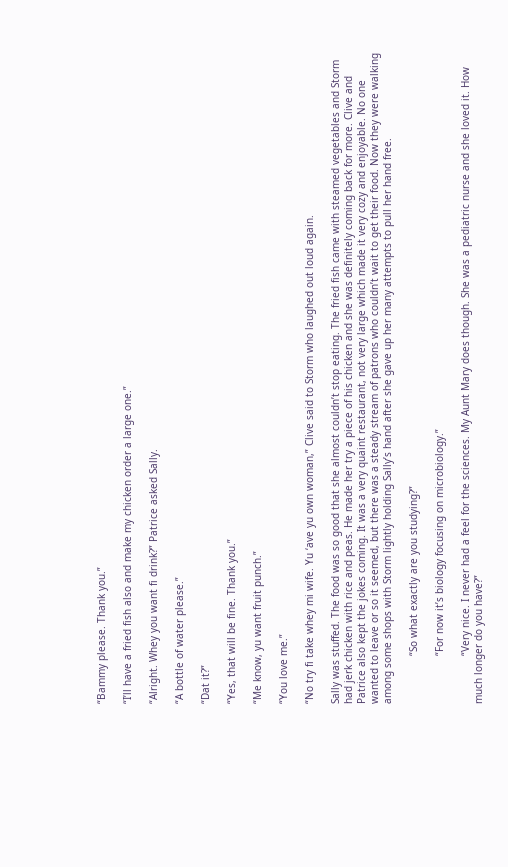“Bammy please. Thank you.”

“I’ll have a fried fish also and make my chicken order a large one.”

“Alright. Whey you want fi drink?” Patrice asked Sally.

“A bottle of water please.”

“Dat it?”

“Yes, that will be fine. Thank you.”

“Me know, yu want fruit punch.”

“You love me.”

“No try fi take whey mi wife. Yu ‘ave yu own woman,” Clive said to Storm who laughed out loud again.

Sally was stuffed. The food was so good that she almost couldn’t stop eating. The fried fish came with steamed vegetables and Storm had jerk chicken with rice and peas. He made her try a piece of his chicken and she was definitely coming back for more. Clive and Patrice also kept the jokes coming. It was a very quaint restaurant, not very large which made it very cozy and enjoyable. No one wanted to leave or so it seemed, but there was a steady stream of patrons who couldn’t wait to get their food. Now they were walking among some shops with Storm lightly holding Sally’s hand after she gave up her many attempts to pull her hand free.

                “So what exactly are you studying?”

                “For now it’s biology focusing on microbiology.”

                “Very nice. I never had a feel for the sciences. My Aunt Mary does though. She was a pediatric nurse and she loved it. How much longer do you have?”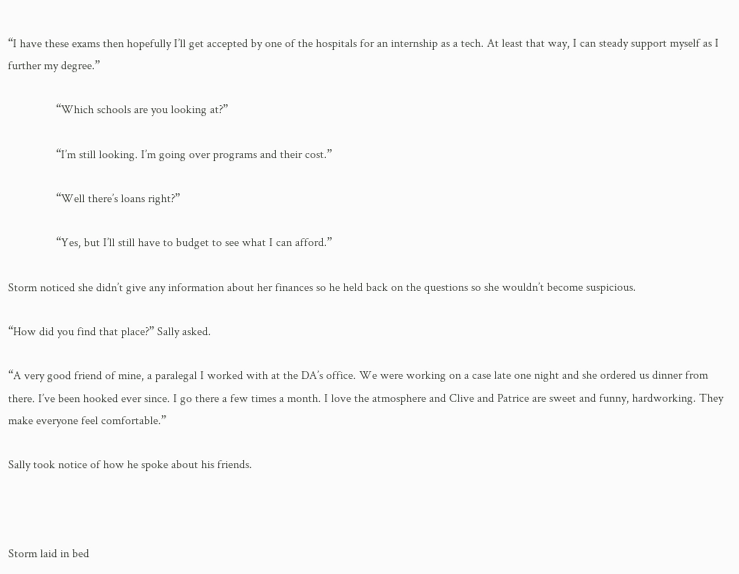“I have these exams then hopefully I’ll get accepted by one of the hospitals for an internship as a tech. At least that way, I can steady support myself as I further my degree.”

                “Which schools are you looking at?”

                “I’m still looking. I’m going over programs and their cost.”

                “Well there’s loans right?”

                “Yes, but I’ll still have to budget to see what I can afford.”

Storm noticed she didn’t give any information about her finances so he held back on the questions so she wouldn’t become suspicious.

“How did you find that place?” Sally asked.

“A very good friend of mine, a paralegal I worked with at the DA’s office. We were working on a case late one night and she ordered us dinner from there. I’ve been hooked ever since. I go there a few times a month. I love the atmosphere and Clive and Patrice are sweet and funny, hardworking. They make everyone feel comfortable.”

Sally took notice of how he spoke about his friends.



Storm laid in bed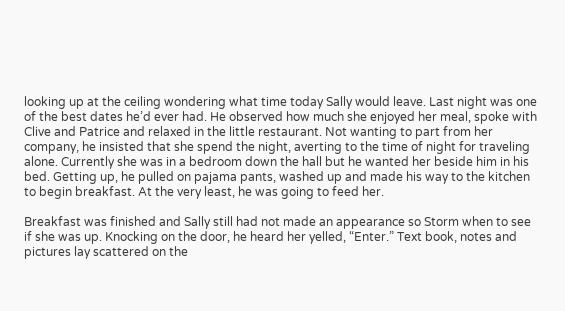looking up at the ceiling wondering what time today Sally would leave. Last night was one of the best dates he’d ever had. He observed how much she enjoyed her meal, spoke with Clive and Patrice and relaxed in the little restaurant. Not wanting to part from her company, he insisted that she spend the night, averting to the time of night for traveling alone. Currently she was in a bedroom down the hall but he wanted her beside him in his bed. Getting up, he pulled on pajama pants, washed up and made his way to the kitchen to begin breakfast. At the very least, he was going to feed her.

Breakfast was finished and Sally still had not made an appearance so Storm when to see if she was up. Knocking on the door, he heard her yelled, “Enter.” Text book, notes and pictures lay scattered on the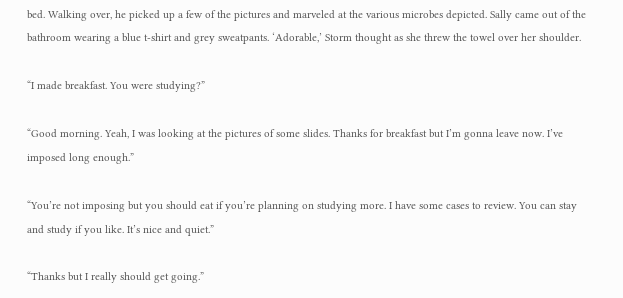bed. Walking over, he picked up a few of the pictures and marveled at the various microbes depicted. Sally came out of the bathroom wearing a blue t-shirt and grey sweatpants. ‘Adorable,’ Storm thought as she threw the towel over her shoulder.

“I made breakfast. You were studying?”

“Good morning. Yeah, I was looking at the pictures of some slides. Thanks for breakfast but I’m gonna leave now. I’ve imposed long enough.”

“You’re not imposing but you should eat if you’re planning on studying more. I have some cases to review. You can stay and study if you like. It’s nice and quiet.”

“Thanks but I really should get going.”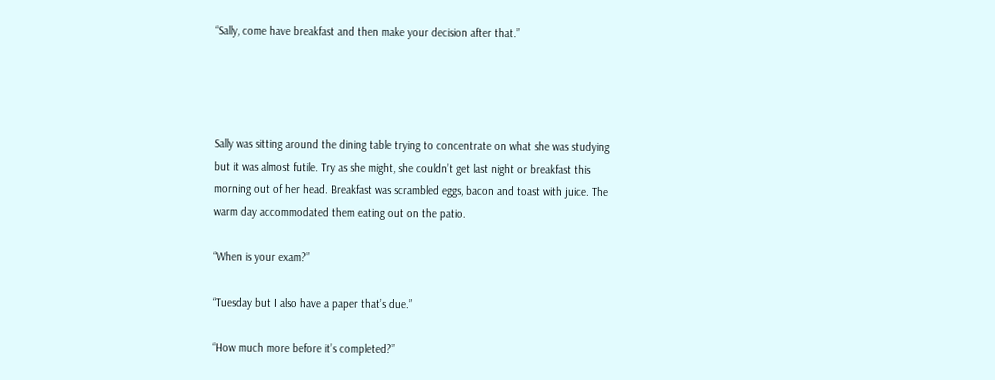“Sally, come have breakfast and then make your decision after that.”




Sally was sitting around the dining table trying to concentrate on what she was studying but it was almost futile. Try as she might, she couldn’t get last night or breakfast this morning out of her head. Breakfast was scrambled eggs, bacon and toast with juice. The warm day accommodated them eating out on the patio.

“When is your exam?”

“Tuesday but I also have a paper that’s due.”

“How much more before it’s completed?”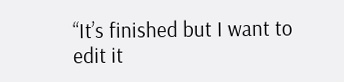“It’s finished but I want to edit it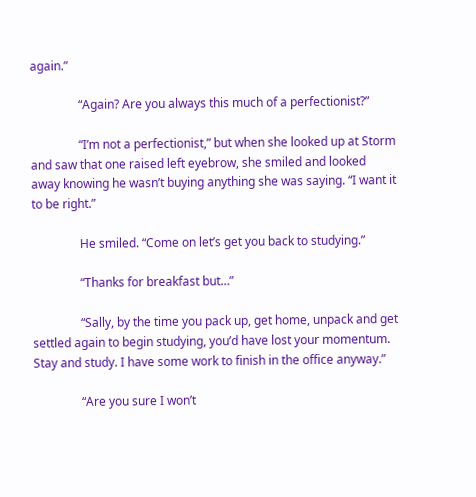again.”

                “Again? Are you always this much of a perfectionist?”

                “I’m not a perfectionist,” but when she looked up at Storm and saw that one raised left eyebrow, she smiled and looked away knowing he wasn’t buying anything she was saying. “I want it to be right.”

                He smiled. “Come on let’s get you back to studying.”

                “Thanks for breakfast but…”

                “Sally, by the time you pack up, get home, unpack and get settled again to begin studying, you’d have lost your momentum. Stay and study. I have some work to finish in the office anyway.”

                “Are you sure I won’t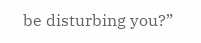be disturbing you?”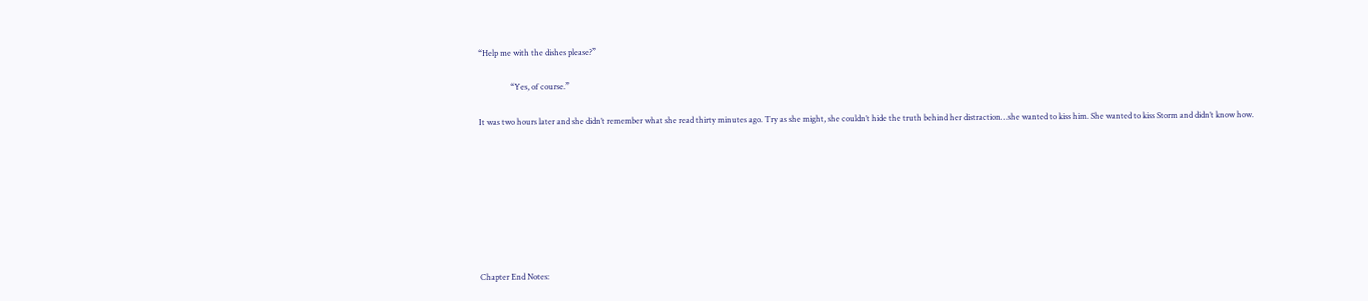“Help me with the dishes please?”

                “Yes, of course.”

It was two hours later and she didn’t remember what she read thirty minutes ago. Try as she might, she couldn’t hide the truth behind her distraction…she wanted to kiss him. She wanted to kiss Storm and didn’t know how.








Chapter End Notes: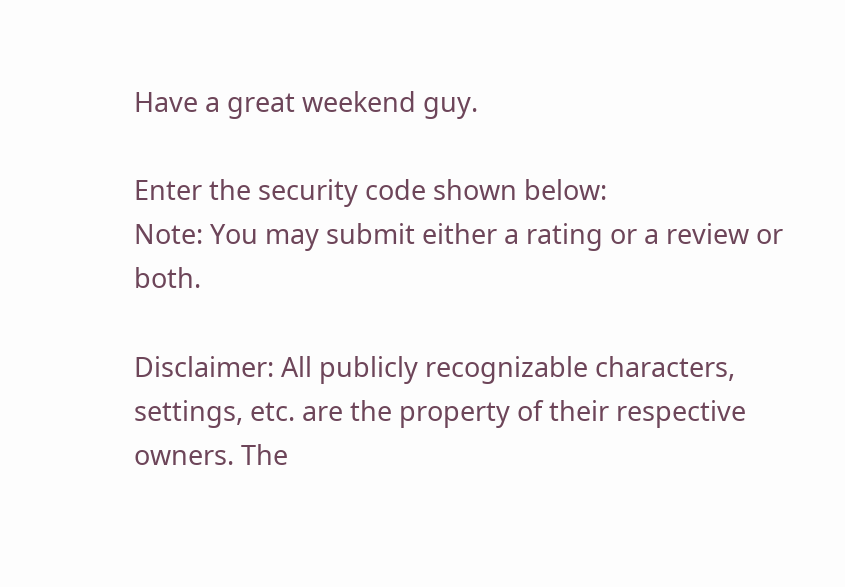Have a great weekend guy.

Enter the security code shown below:
Note: You may submit either a rating or a review or both.

Disclaimer: All publicly recognizable characters, settings, etc. are the property of their respective owners. The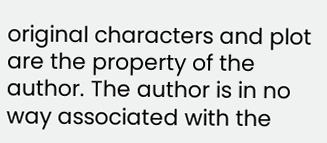original characters and plot are the property of the author. The author is in no way associated with the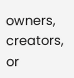owners, creators, or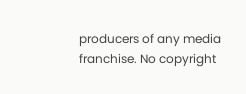producers of any media franchise. No copyright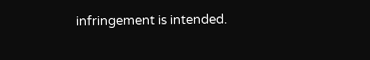infringement is intended.